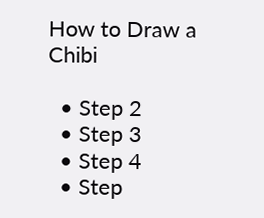How to Draw a Chibi

  • Step 2
  • Step 3
  • Step 4
  • Step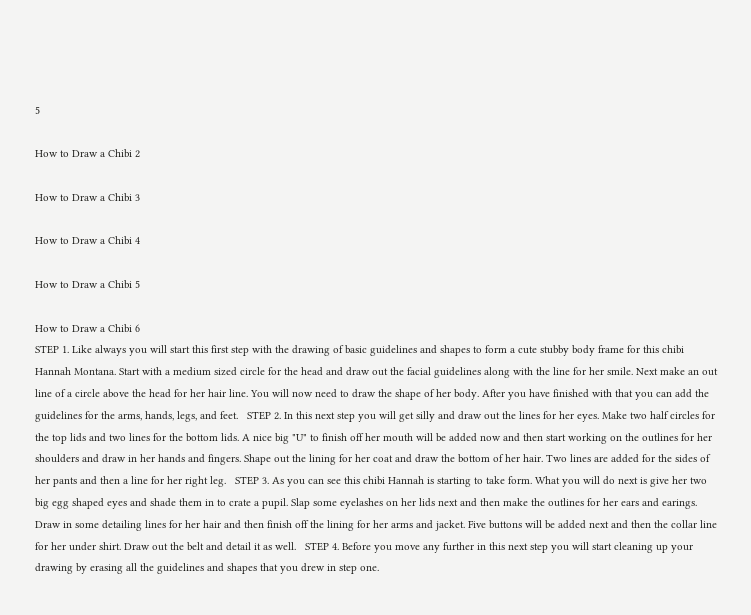5

How to Draw a Chibi 2

How to Draw a Chibi 3

How to Draw a Chibi 4

How to Draw a Chibi 5

How to Draw a Chibi 6
STEP 1. Like always you will start this first step with the drawing of basic guidelines and shapes to form a cute stubby body frame for this chibi Hannah Montana. Start with a medium sized circle for the head and draw out the facial guidelines along with the line for her smile. Next make an out line of a circle above the head for her hair line. You will now need to draw the shape of her body. After you have finished with that you can add the guidelines for the arms, hands, legs, and feet.   STEP 2. In this next step you will get silly and draw out the lines for her eyes. Make two half circles for the top lids and two lines for the bottom lids. A nice big "U" to finish off her mouth will be added now and then start working on the outlines for her shoulders and draw in her hands and fingers. Shape out the lining for her coat and draw the bottom of her hair. Two lines are added for the sides of her pants and then a line for her right leg.   STEP 3. As you can see this chibi Hannah is starting to take form. What you will do next is give her two big egg shaped eyes and shade them in to crate a pupil. Slap some eyelashes on her lids next and then make the outlines for her ears and earings. Draw in some detailing lines for her hair and then finish off the lining for her arms and jacket. Five buttons will be added next and then the collar line for her under shirt. Draw out the belt and detail it as well.   STEP 4. Before you move any further in this next step you will start cleaning up your drawing by erasing all the guidelines and shapes that you drew in step one.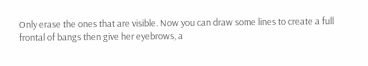Only erase the ones that are visible. Now you can draw some lines to create a full frontal of bangs then give her eyebrows, a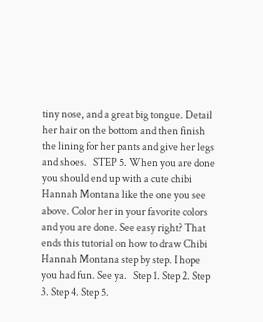tiny nose, and a great big tongue. Detail her hair on the bottom and then finish the lining for her pants and give her legs and shoes.   STEP 5. When you are done you should end up with a cute chibi Hannah Montana like the one you see above. Color her in your favorite colors and you are done. See easy right? That ends this tutorial on how to draw Chibi Hannah Montana step by step. I hope you had fun. See ya.   Step 1. Step 2. Step 3. Step 4. Step 5.